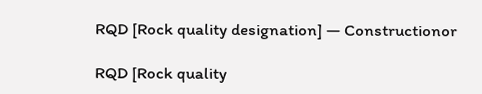RQD [Rock quality designation] — Constructionor

RQD [Rock quality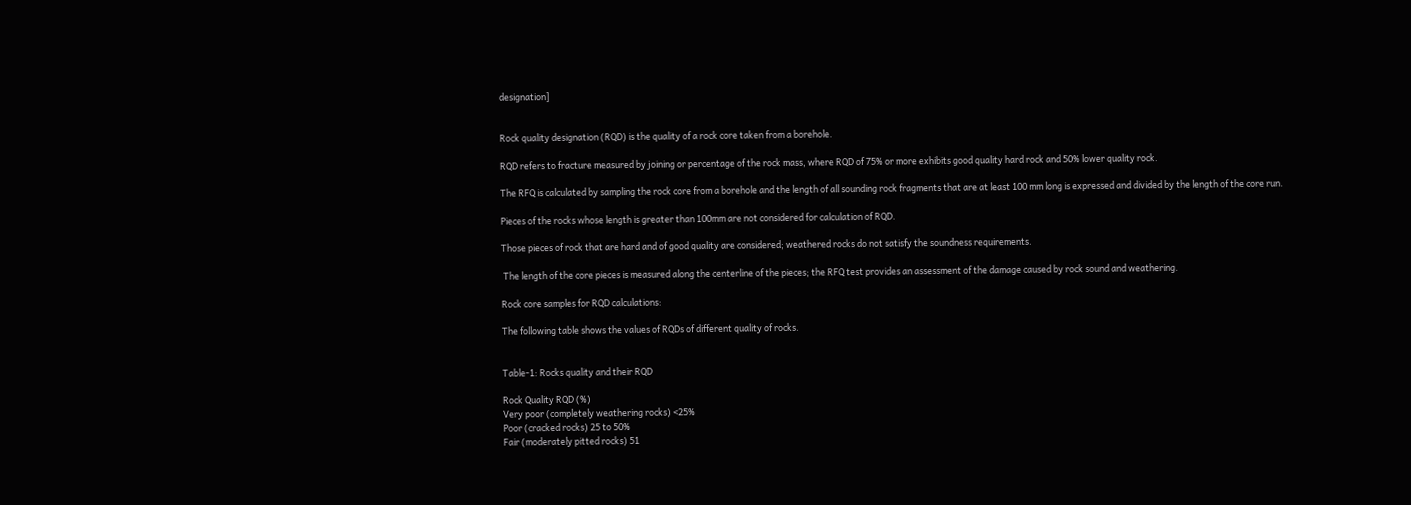designation]


Rock quality designation (RQD) is the quality of a rock core taken from a borehole.

RQD refers to fracture measured by joining or percentage of the rock mass, where RQD of 75% or more exhibits good quality hard rock and 50% lower quality rock.

The RFQ is calculated by sampling the rock core from a borehole and the length of all sounding rock fragments that are at least 100 mm long is expressed and divided by the length of the core run.

Pieces of the rocks whose length is greater than 100mm are not considered for calculation of RQD.

Those pieces of rock that are hard and of good quality are considered; weathered rocks do not satisfy the soundness requirements.

 The length of the core pieces is measured along the centerline of the pieces; the RFQ test provides an assessment of the damage caused by rock sound and weathering.

Rock core samples for RQD calculations:

The following table shows the values of RQDs of different quality of rocks.


Table-1: Rocks quality and their RQD

Rock Quality RQD (%)
Very poor (completely weathering rocks) <25%
Poor (cracked rocks) 25 to 50%
Fair (moderately pitted rocks) 51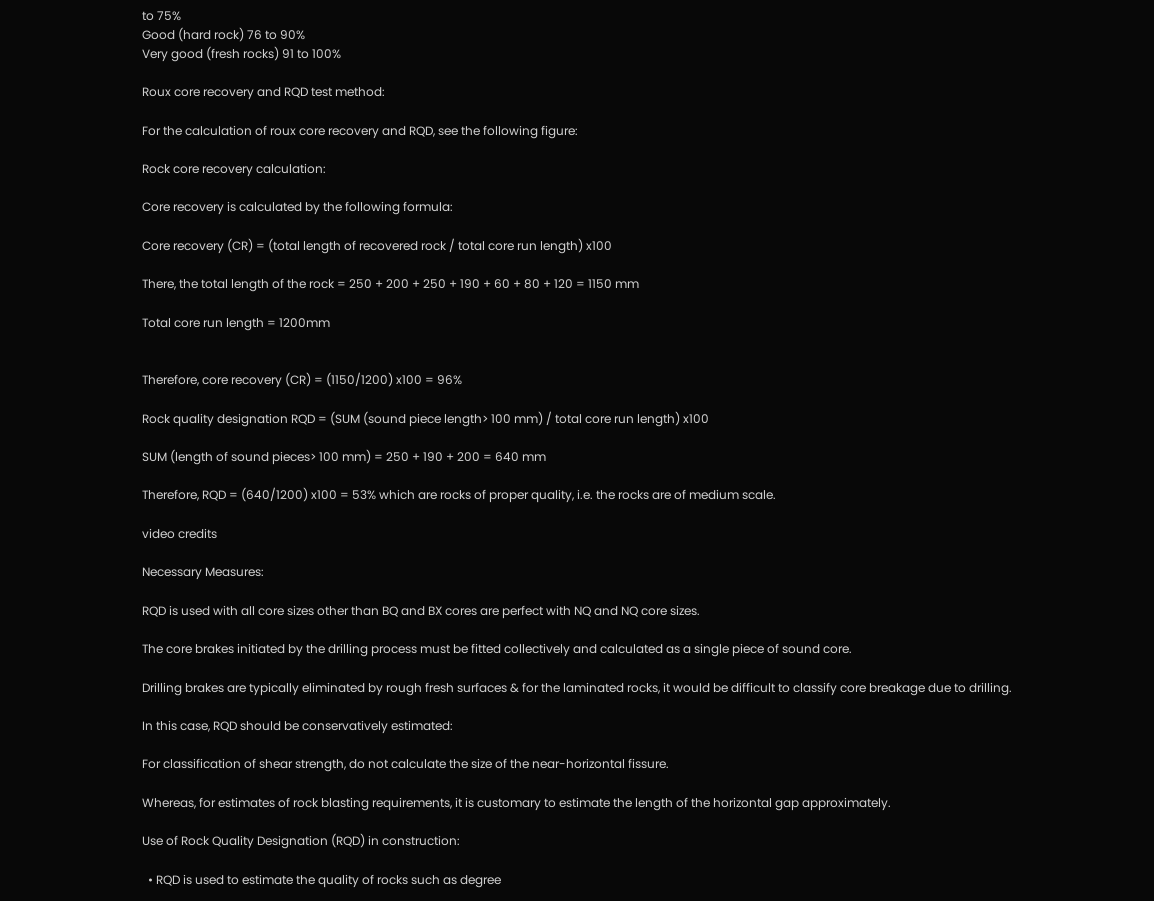to 75%
Good (hard rock) 76 to 90%
Very good (fresh rocks) 91 to 100%

Roux core recovery and RQD test method:

For the calculation of roux core recovery and RQD, see the following figure:

Rock core recovery calculation:

Core recovery is calculated by the following formula:

Core recovery (CR) = (total length of recovered rock / total core run length) x100

There, the total length of the rock = 250 + 200 + 250 + 190 + 60 + 80 + 120 = 1150 mm

Total core run length = 1200mm


Therefore, core recovery (CR) = (1150/1200) x100 = 96%

Rock quality designation RQD = (SUM (sound piece length> 100 mm) / total core run length) x100

SUM (length of sound pieces> 100 mm) = 250 + 190 + 200 = 640 mm

Therefore, RQD = (640/1200) x100 = 53% which are rocks of proper quality, i.e. the rocks are of medium scale.

video credits

Necessary Measures:

RQD is used with all core sizes other than BQ and BX cores are perfect with NQ and NQ core sizes.

The core brakes initiated by the drilling process must be fitted collectively and calculated as a single piece of sound core.

Drilling brakes are typically eliminated by rough fresh surfaces & for the laminated rocks, it would be difficult to classify core breakage due to drilling.

In this case, RQD should be conservatively estimated:

For classification of shear strength, do not calculate the size of the near-horizontal fissure.

Whereas, for estimates of rock blasting requirements, it is customary to estimate the length of the horizontal gap approximately.

Use of Rock Quality Designation (RQD) in construction:

  • RQD is used to estimate the quality of rocks such as degree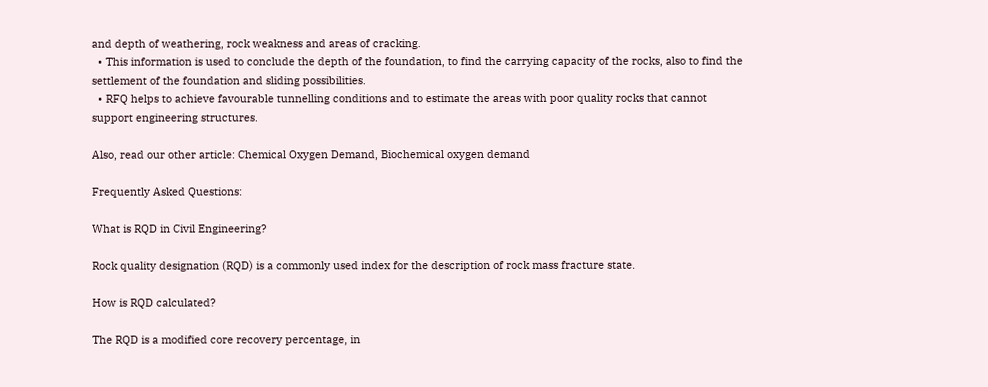and depth of weathering, rock weakness and areas of cracking.
  • This information is used to conclude the depth of the foundation, to find the carrying capacity of the rocks, also to find the settlement of the foundation and sliding possibilities.
  • RFQ helps to achieve favourable tunnelling conditions and to estimate the areas with poor quality rocks that cannot support engineering structures.

Also, read our other article: Chemical Oxygen Demand, Biochemical oxygen demand

Frequently Asked Questions:

What is RQD in Civil Engineering?

Rock quality designation (RQD) is a commonly used index for the description of rock mass fracture state.

How is RQD calculated?

The RQD is a modified core recovery percentage, in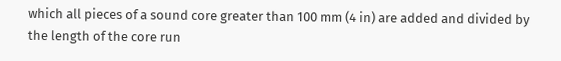which all pieces of a sound core greater than 100 mm (4 in) are added and divided by the length of the core run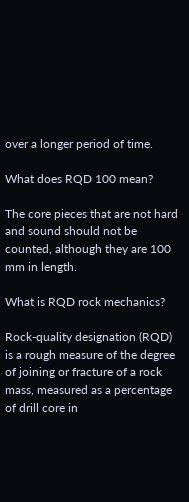over a longer period of time.

What does RQD 100 mean?

The core pieces that are not hard and sound should not be counted, although they are 100 mm in length.

What is RQD rock mechanics?

Rock-quality designation (RQD) is a rough measure of the degree of joining or fracture of a rock mass, measured as a percentage of drill core in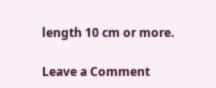length 10 cm or more.

Leave a Comment